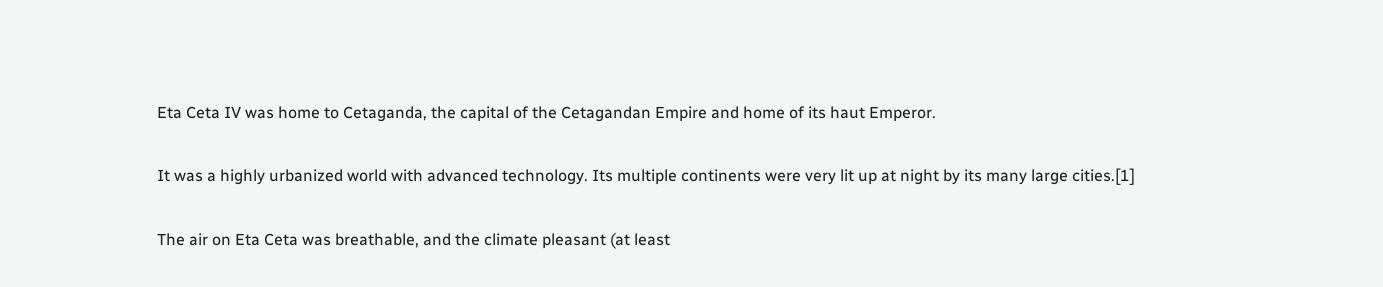Eta Ceta IV was home to Cetaganda, the capital of the Cetagandan Empire and home of its haut Emperor.

It was a highly urbanized world with advanced technology. Its multiple continents were very lit up at night by its many large cities.[1]

The air on Eta Ceta was breathable, and the climate pleasant (at least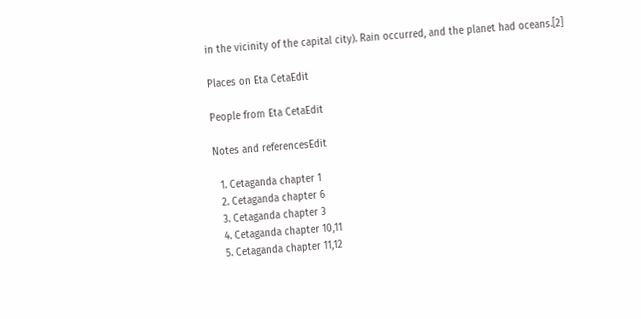in the vicinity of the capital city). Rain occurred, and the planet had oceans.[2]

Places on Eta CetaEdit

People from Eta CetaEdit

Notes and referencesEdit

  1. Cetaganda chapter 1
  2. Cetaganda chapter 6
  3. Cetaganda chapter 3
  4. Cetaganda chapter 10,11
  5. Cetaganda chapter 11,12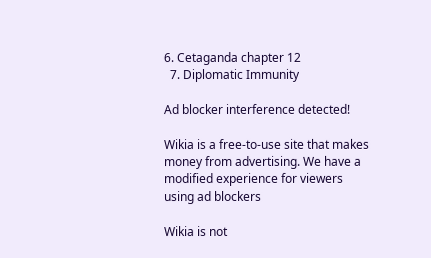6. Cetaganda chapter 12
  7. Diplomatic Immunity

Ad blocker interference detected!

Wikia is a free-to-use site that makes money from advertising. We have a modified experience for viewers using ad blockers

Wikia is not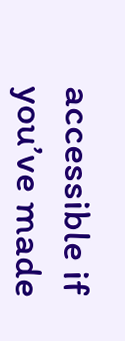accessible if you’ve made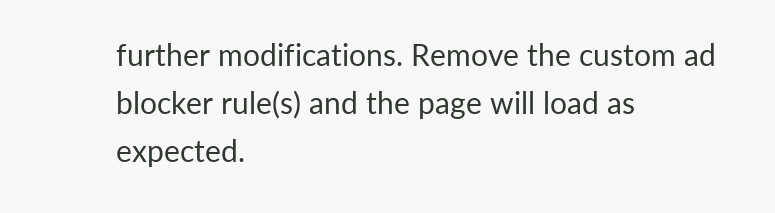further modifications. Remove the custom ad blocker rule(s) and the page will load as expected.